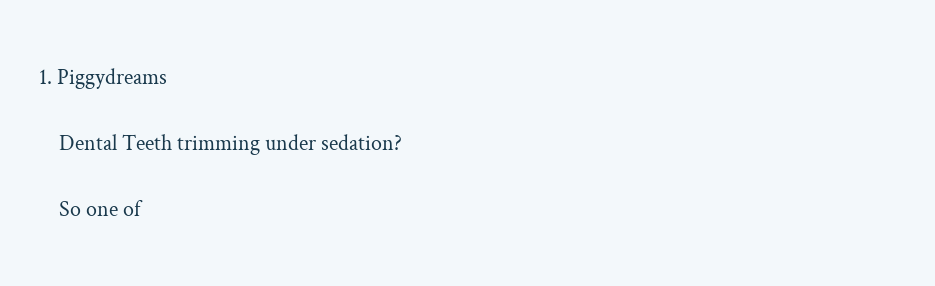1. Piggydreams

    Dental Teeth trimming under sedation?

    So one of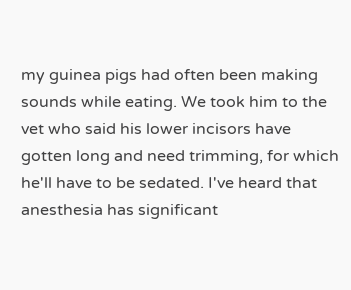my guinea pigs had often been making sounds while eating. We took him to the vet who said his lower incisors have gotten long and need trimming, for which he'll have to be sedated. I've heard that anesthesia has significant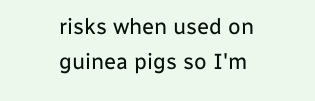risks when used on guinea pigs so I'm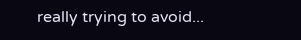really trying to avoid...